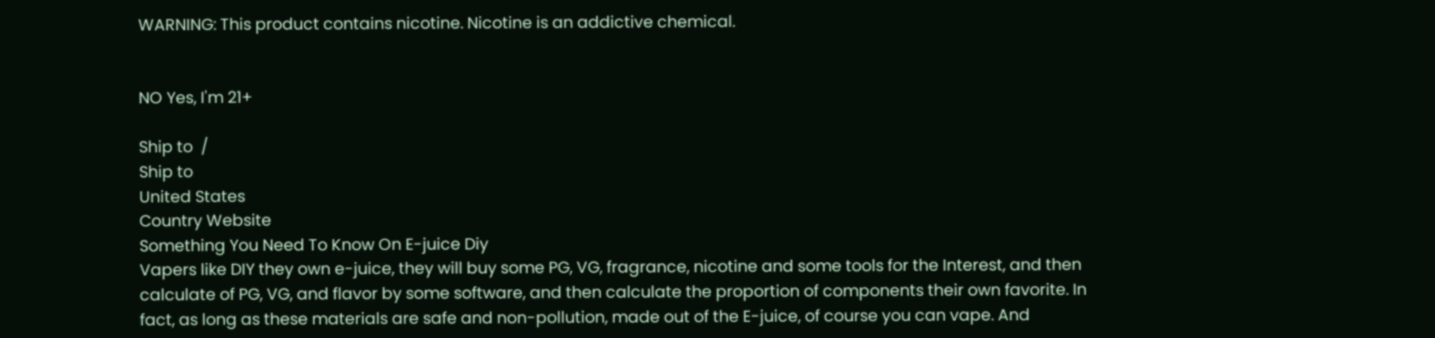WARNING: This product contains nicotine. Nicotine is an addictive chemical.


NO Yes, I'm 21+

Ship to  /
Ship to
United States
Country Website
Something You Need To Know On E-juice Diy
Vapers like DIY they own e-juice, they will buy some PG, VG, fragrance, nicotine and some tools for the Interest, and then calculate of PG, VG, and flavor by some software, and then calculate the proportion of components their own favorite. In fact, as long as these materials are safe and non-pollution, made out of the E-juice, of course you can vape. And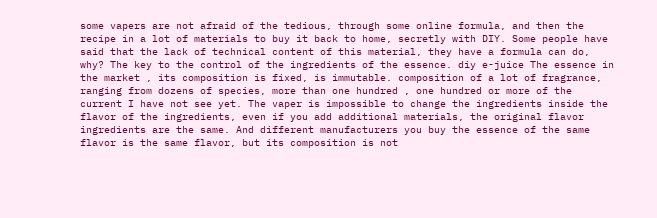some vapers are not afraid of the tedious, through some online formula, and then the recipe in a lot of materials to buy it back to home, secretly with DIY. Some people have said that the lack of technical content of this material, they have a formula can do, why? The key to the control of the ingredients of the essence. diy e-juice The essence in the market , its composition is fixed, is immutable. composition of a lot of fragrance, ranging from dozens of species, more than one hundred , one hundred or more of the current I have not see yet. The vaper is impossible to change the ingredients inside the flavor of the ingredients, even if you add additional materials, the original flavor ingredients are the same. And different manufacturers you buy the essence of the same flavor is the same flavor, but its composition is not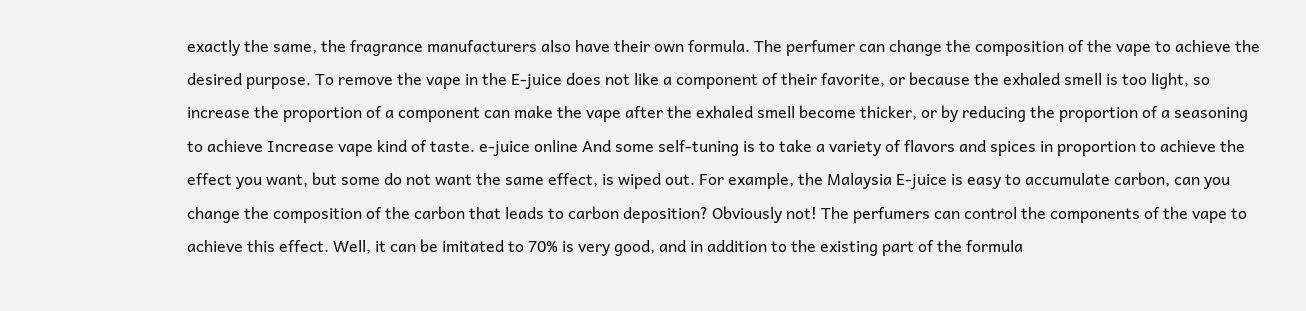exactly the same, the fragrance manufacturers also have their own formula. The perfumer can change the composition of the vape to achieve the desired purpose. To remove the vape in the E-juice does not like a component of their favorite, or because the exhaled smell is too light, so increase the proportion of a component can make the vape after the exhaled smell become thicker, or by reducing the proportion of a seasoning to achieve Increase vape kind of taste. e-juice online And some self-tuning is to take a variety of flavors and spices in proportion to achieve the effect you want, but some do not want the same effect, is wiped out. For example, the Malaysia E-juice is easy to accumulate carbon, can you change the composition of the carbon that leads to carbon deposition? Obviously not! The perfumers can control the components of the vape to achieve this effect. Well, it can be imitated to 70% is very good, and in addition to the existing part of the formula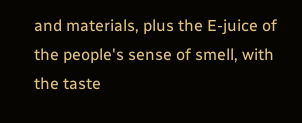and materials, plus the E-juice of the people's sense of smell, with the taste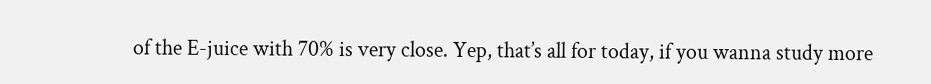of the E-juice with 70% is very close. Yep, that’s all for today, if you wanna study more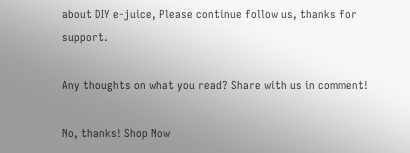about DIY e-juice, Please continue follow us, thanks for support.

Any thoughts on what you read? Share with us in comment!

No, thanks! Shop Now